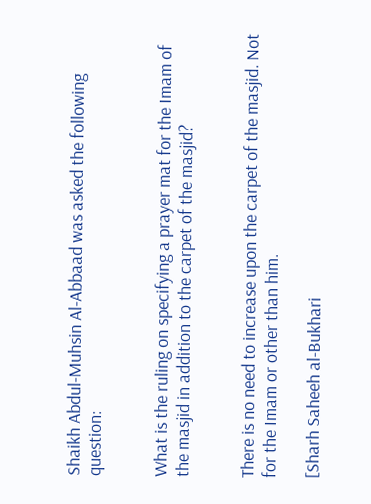Shaikh Abdul-Muhsin Al-Abbaad was asked the following question:


What is the ruling on specifying a prayer mat for the Imam of the masjid in addition to the carpet of the masjid?


There is no need to increase upon the carpet of the masjid. Not for the Imam or other than him.

[Sharh Saheeh al-Bukhari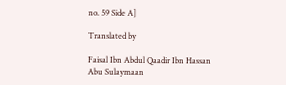no. 59 Side A]

Translated by

Faisal Ibn Abdul Qaadir Ibn Hassan
Abu Sulaymaan